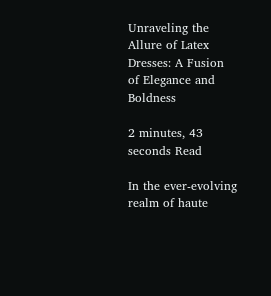Unraveling the Allure of Latex Dresses: A Fusion of Elegance and Boldness

2 minutes, 43 seconds Read

In the ever-evolving realm of haute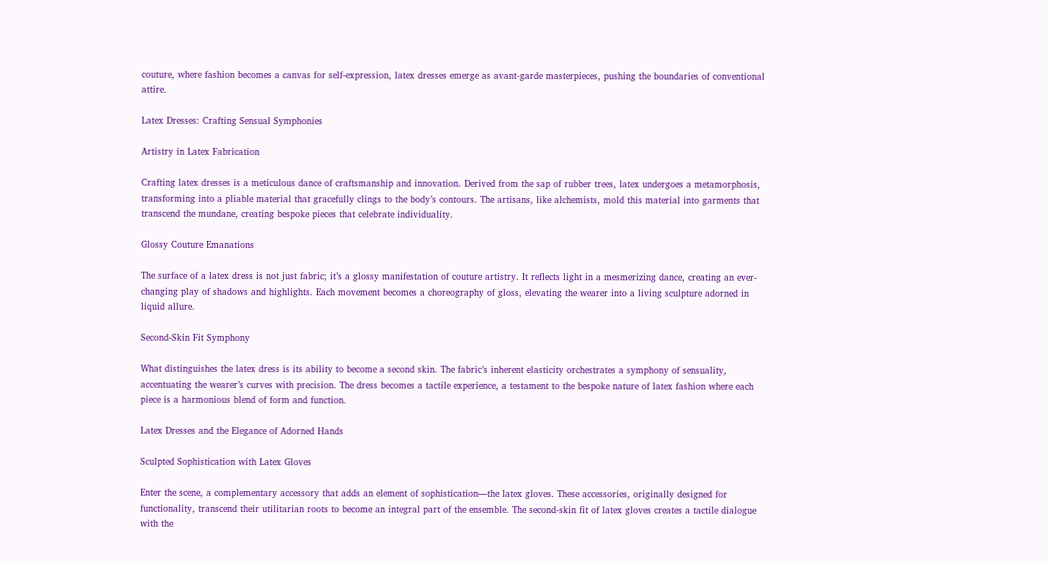couture, where fashion becomes a canvas for self-expression, latex dresses emerge as avant-garde masterpieces, pushing the boundaries of conventional attire.

Latex Dresses: Crafting Sensual Symphonies

Artistry in Latex Fabrication

Crafting latex dresses is a meticulous dance of craftsmanship and innovation. Derived from the sap of rubber trees, latex undergoes a metamorphosis, transforming into a pliable material that gracefully clings to the body’s contours. The artisans, like alchemists, mold this material into garments that transcend the mundane, creating bespoke pieces that celebrate individuality.

Glossy Couture Emanations

The surface of a latex dress is not just fabric; it’s a glossy manifestation of couture artistry. It reflects light in a mesmerizing dance, creating an ever-changing play of shadows and highlights. Each movement becomes a choreography of gloss, elevating the wearer into a living sculpture adorned in liquid allure.

Second-Skin Fit Symphony

What distinguishes the latex dress is its ability to become a second skin. The fabric’s inherent elasticity orchestrates a symphony of sensuality, accentuating the wearer’s curves with precision. The dress becomes a tactile experience, a testament to the bespoke nature of latex fashion where each piece is a harmonious blend of form and function.

Latex Dresses and the Elegance of Adorned Hands

Sculpted Sophistication with Latex Gloves

Enter the scene, a complementary accessory that adds an element of sophistication—the latex gloves. These accessories, originally designed for functionality, transcend their utilitarian roots to become an integral part of the ensemble. The second-skin fit of latex gloves creates a tactile dialogue with the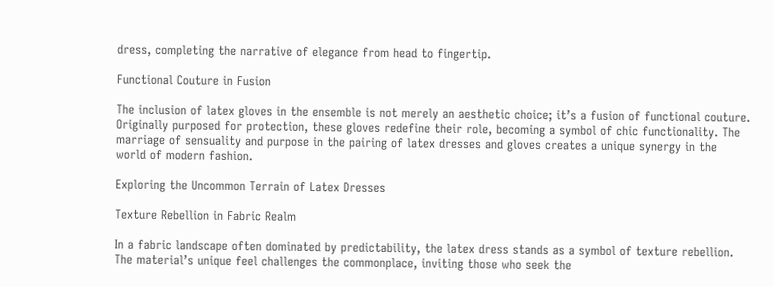dress, completing the narrative of elegance from head to fingertip.

Functional Couture in Fusion

The inclusion of latex gloves in the ensemble is not merely an aesthetic choice; it’s a fusion of functional couture. Originally purposed for protection, these gloves redefine their role, becoming a symbol of chic functionality. The marriage of sensuality and purpose in the pairing of latex dresses and gloves creates a unique synergy in the world of modern fashion.

Exploring the Uncommon Terrain of Latex Dresses

Texture Rebellion in Fabric Realm

In a fabric landscape often dominated by predictability, the latex dress stands as a symbol of texture rebellion. The material’s unique feel challenges the commonplace, inviting those who seek the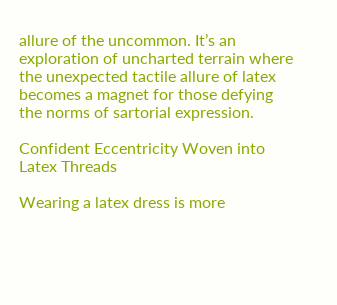allure of the uncommon. It’s an exploration of uncharted terrain where the unexpected tactile allure of latex becomes a magnet for those defying the norms of sartorial expression.

Confident Eccentricity Woven into Latex Threads

Wearing a latex dress is more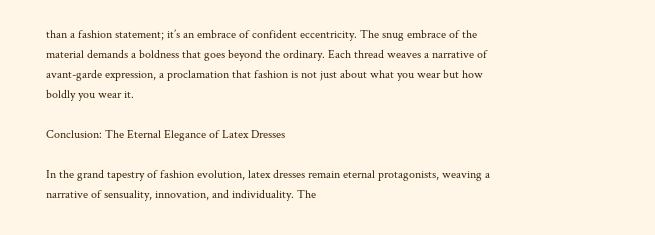than a fashion statement; it’s an embrace of confident eccentricity. The snug embrace of the material demands a boldness that goes beyond the ordinary. Each thread weaves a narrative of avant-garde expression, a proclamation that fashion is not just about what you wear but how boldly you wear it.

Conclusion: The Eternal Elegance of Latex Dresses

In the grand tapestry of fashion evolution, latex dresses remain eternal protagonists, weaving a narrative of sensuality, innovation, and individuality. The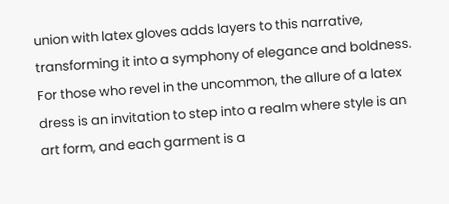union with latex gloves adds layers to this narrative, transforming it into a symphony of elegance and boldness. For those who revel in the uncommon, the allure of a latex dress is an invitation to step into a realm where style is an art form, and each garment is a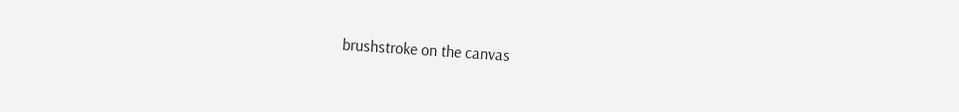brushstroke on the canvas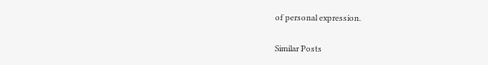of personal expression.

Similar Posts